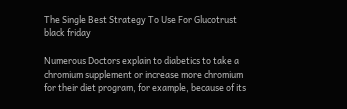The Single Best Strategy To Use For Glucotrust black friday

Numerous Doctors explain to diabetics to take a chromium supplement or increase more chromium for their diet program, for example, because of its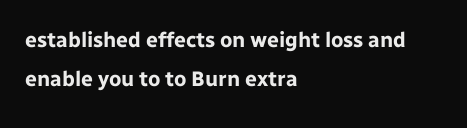established effects on weight loss and enable you to to Burn extra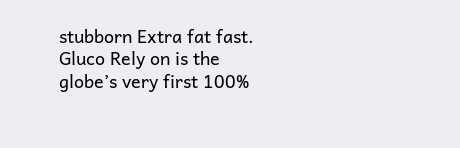stubborn Extra fat fast. Gluco Rely on is the globe’s very first 100%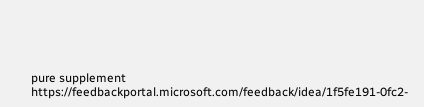pure supplement https://feedbackportal.microsoft.com/feedback/idea/1f5fe191-0fc2-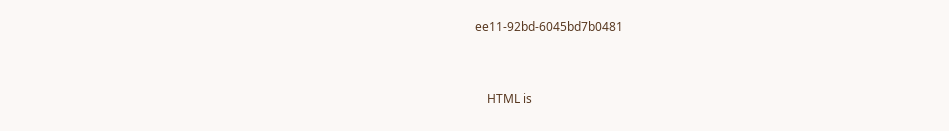ee11-92bd-6045bd7b0481


    HTML is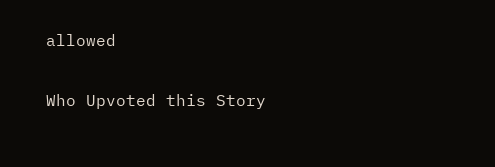allowed

Who Upvoted this Story